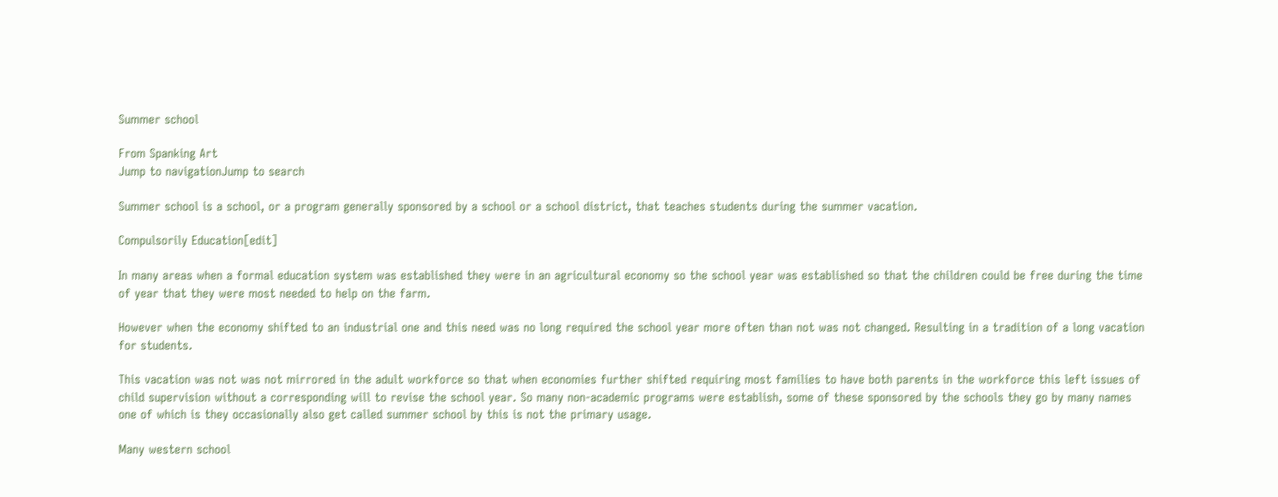Summer school

From Spanking Art
Jump to navigationJump to search

Summer school is a school, or a program generally sponsored by a school or a school district, that teaches students during the summer vacation.

Compulsorily Education[edit]

In many areas when a formal education system was established they were in an agricultural economy so the school year was established so that the children could be free during the time of year that they were most needed to help on the farm.

However when the economy shifted to an industrial one and this need was no long required the school year more often than not was not changed. Resulting in a tradition of a long vacation for students.

This vacation was not was not mirrored in the adult workforce so that when economies further shifted requiring most families to have both parents in the workforce this left issues of child supervision without a corresponding will to revise the school year. So many non-academic programs were establish, some of these sponsored by the schools they go by many names one of which is they occasionally also get called summer school by this is not the primary usage.

Many western school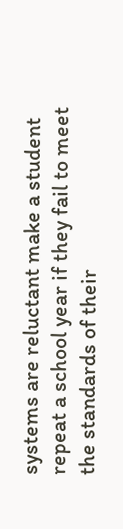systems are reluctant make a student repeat a school year if they fail to meet the standards of their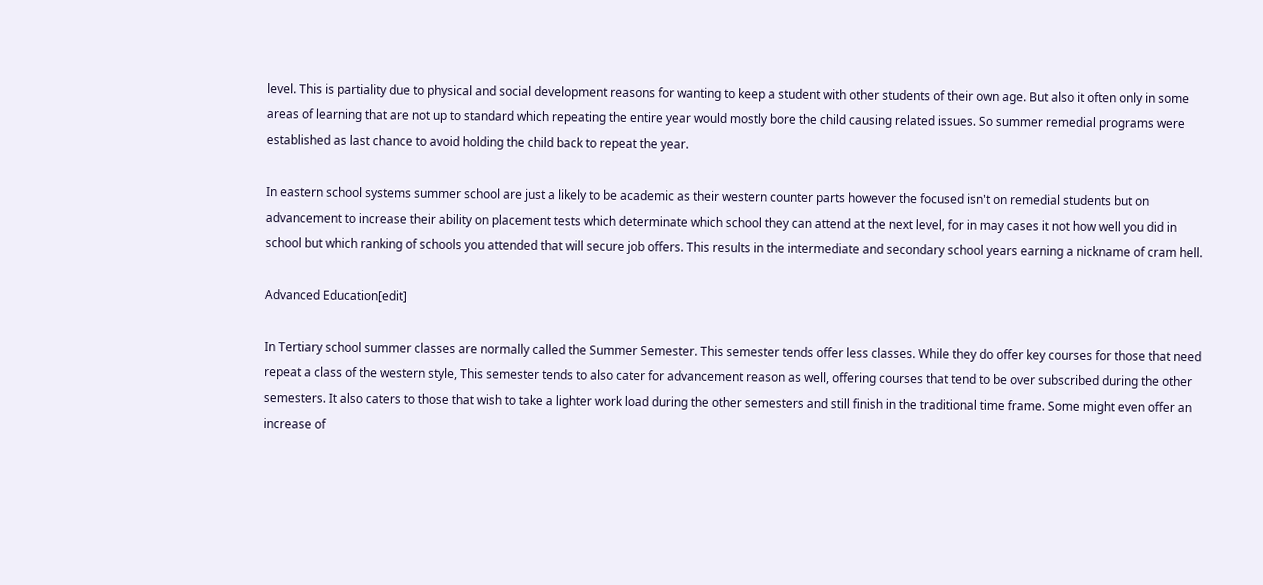level. This is partiality due to physical and social development reasons for wanting to keep a student with other students of their own age. But also it often only in some areas of learning that are not up to standard which repeating the entire year would mostly bore the child causing related issues. So summer remedial programs were established as last chance to avoid holding the child back to repeat the year.

In eastern school systems summer school are just a likely to be academic as their western counter parts however the focused isn't on remedial students but on advancement to increase their ability on placement tests which determinate which school they can attend at the next level, for in may cases it not how well you did in school but which ranking of schools you attended that will secure job offers. This results in the intermediate and secondary school years earning a nickname of cram hell.

Advanced Education[edit]

In Tertiary school summer classes are normally called the Summer Semester. This semester tends offer less classes. While they do offer key courses for those that need repeat a class of the western style, This semester tends to also cater for advancement reason as well, offering courses that tend to be over subscribed during the other semesters. It also caters to those that wish to take a lighter work load during the other semesters and still finish in the traditional time frame. Some might even offer an increase of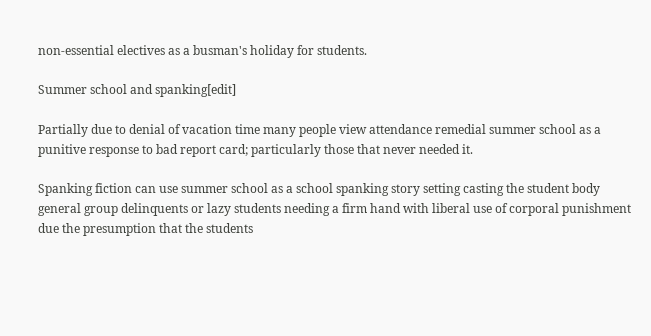non-essential electives as a busman's holiday for students.

Summer school and spanking[edit]

Partially due to denial of vacation time many people view attendance remedial summer school as a punitive response to bad report card; particularly those that never needed it.

Spanking fiction can use summer school as a school spanking story setting casting the student body general group delinquents or lazy students needing a firm hand with liberal use of corporal punishment due the presumption that the students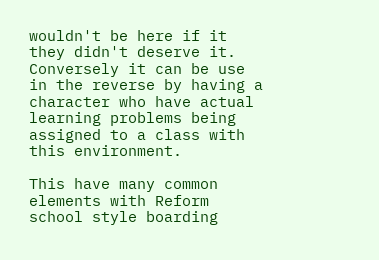wouldn't be here if it they didn't deserve it. Conversely it can be use in the reverse by having a character who have actual learning problems being assigned to a class with this environment.

This have many common elements with Reform school style boarding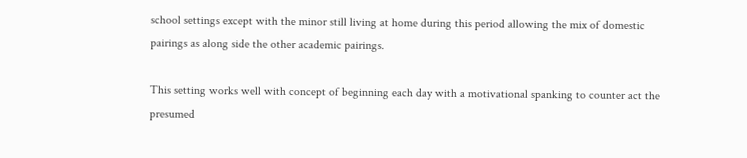school settings except with the minor still living at home during this period allowing the mix of domestic pairings as along side the other academic pairings.

This setting works well with concept of beginning each day with a motivational spanking to counter act the presumed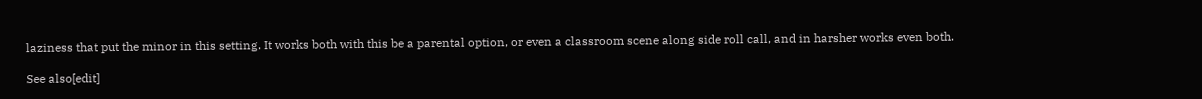laziness that put the minor in this setting. It works both with this be a parental option, or even a classroom scene along side roll call, and in harsher works even both.

See also[edit]